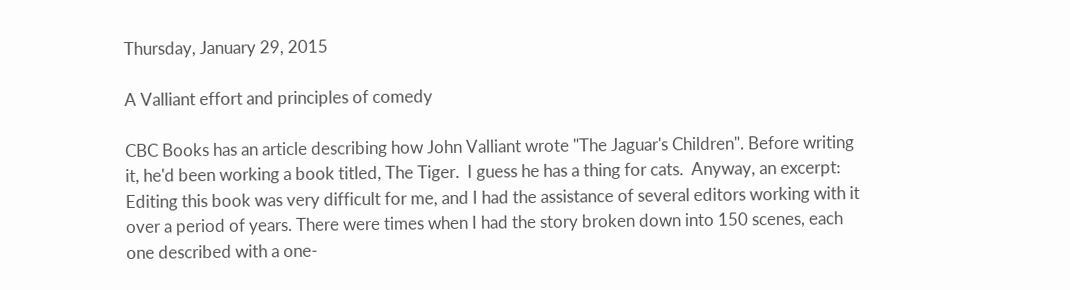Thursday, January 29, 2015

A Valliant effort and principles of comedy

CBC Books has an article describing how John Valliant wrote "The Jaguar's Children". Before writing it, he'd been working a book titled, The Tiger.  I guess he has a thing for cats.  Anyway, an excerpt:
Editing this book was very difficult for me, and I had the assistance of several editors working with it over a period of years. There were times when I had the story broken down into 150 scenes, each one described with a one-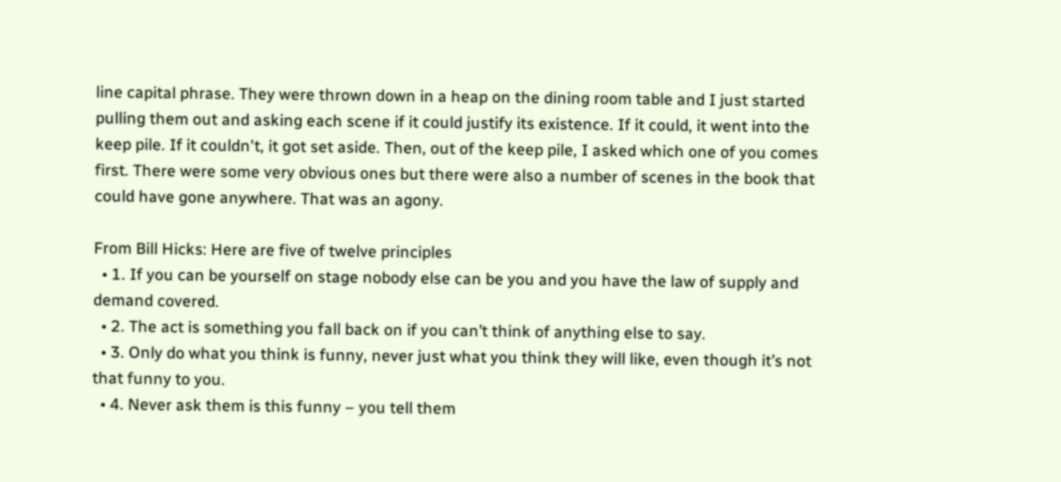line capital phrase. They were thrown down in a heap on the dining room table and I just started pulling them out and asking each scene if it could justify its existence. If it could, it went into the keep pile. If it couldn't, it got set aside. Then, out of the keep pile, I asked which one of you comes first. There were some very obvious ones but there were also a number of scenes in the book that could have gone anywhere. That was an agony.

From Bill Hicks: Here are five of twelve principles
  • 1. If you can be yourself on stage nobody else can be you and you have the law of supply and demand covered.
  • 2. The act is something you fall back on if you can’t think of anything else to say.
  • 3. Only do what you think is funny, never just what you think they will like, even though it’s not that funny to you.
  • 4. Never ask them is this funny – you tell them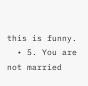this is funny.
  • 5. You are not married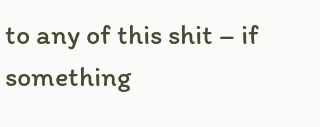to any of this shit – if something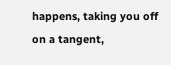happens, taking you off on a tangent,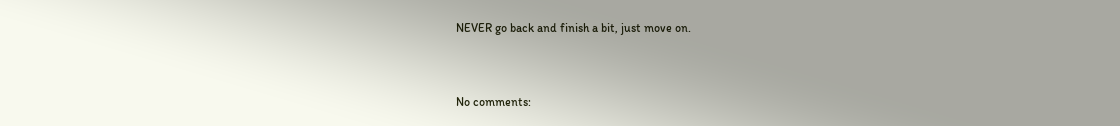NEVER go back and finish a bit, just move on.


No comments: